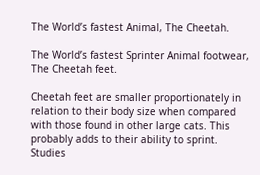The World’s fastest Animal, The Cheetah.

The World’s fastest Sprinter Animal footwear, The Cheetah feet.

Cheetah feet are smaller proportionately in relation to their body size when compared with those found in other large cats. This probably adds to their ability to sprint. Studies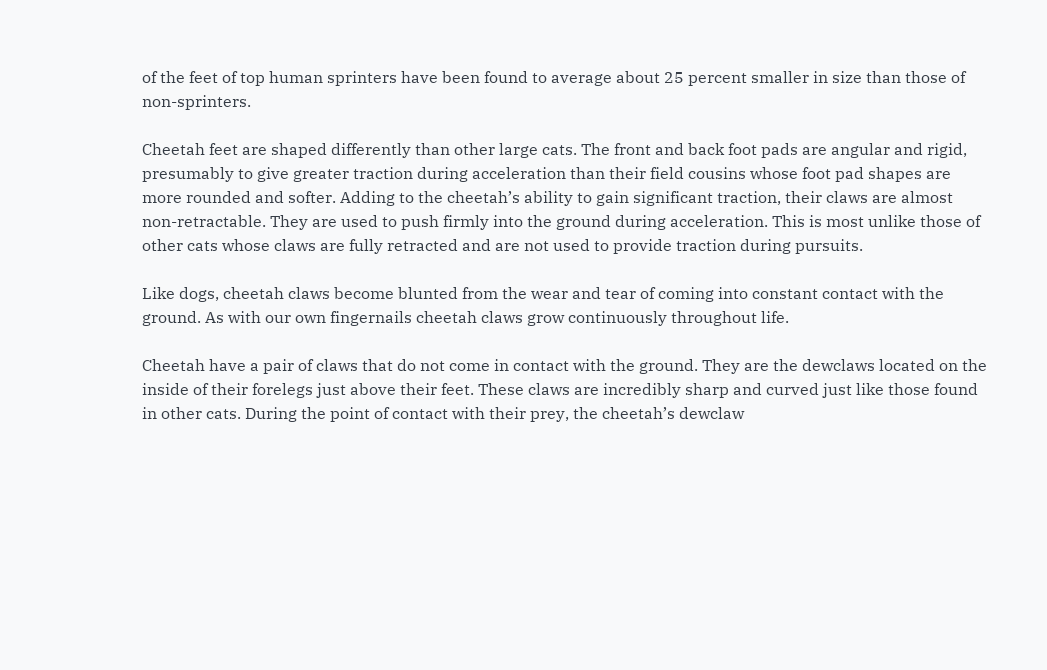of the feet of top human sprinters have been found to average about 25 percent smaller in size than those of non-sprinters.

Cheetah feet are shaped differently than other large cats. The front and back foot pads are angular and rigid, presumably to give greater traction during acceleration than their field cousins whose foot pad shapes are more rounded and softer. Adding to the cheetah’s ability to gain significant traction, their claws are almost non-retractable. They are used to push firmly into the ground during acceleration. This is most unlike those of other cats whose claws are fully retracted and are not used to provide traction during pursuits.

Like dogs, cheetah claws become blunted from the wear and tear of coming into constant contact with the ground. As with our own fingernails cheetah claws grow continuously throughout life.

Cheetah have a pair of claws that do not come in contact with the ground. They are the dewclaws located on the inside of their forelegs just above their feet. These claws are incredibly sharp and curved just like those found in other cats. During the point of contact with their prey, the cheetah’s dewclaw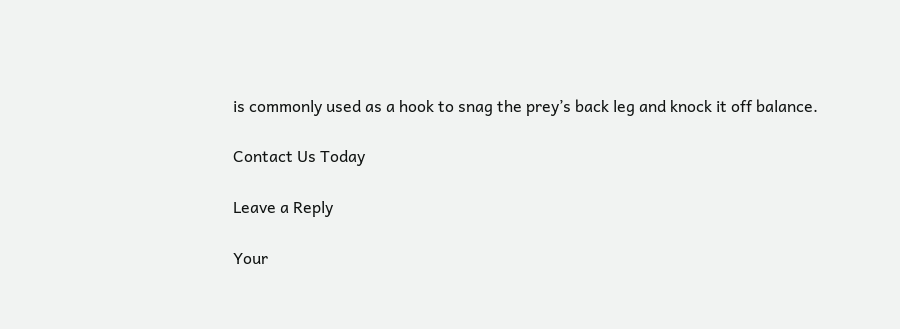is commonly used as a hook to snag the prey’s back leg and knock it off balance.

Contact Us Today

Leave a Reply

Your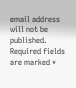email address will not be published. Required fields are marked *